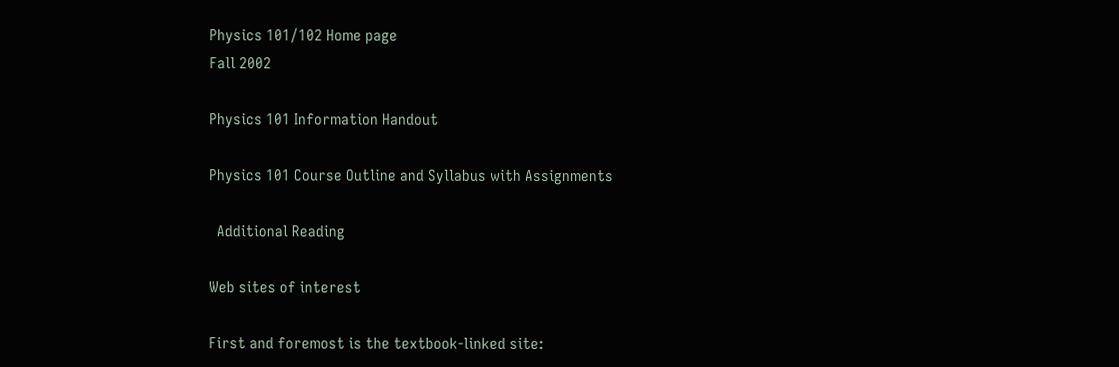Physics 101/102 Home page
Fall 2002

Physics 101 Information Handout

Physics 101 Course Outline and Syllabus with Assignments

  Additional Reading

Web sites of interest

First and foremost is the textbook-linked site: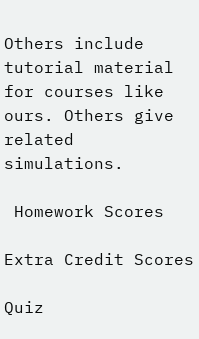Others include tutorial material for courses like ours. Others give related simulations.

 Homework Scores

Extra Credit Scores

Quiz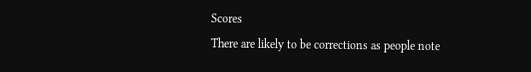Scores
There are likely to be corrections as people note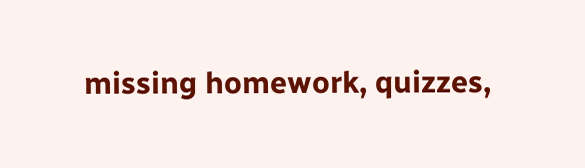missing homework, quizzes,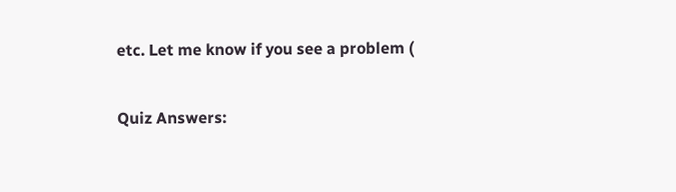etc. Let me know if you see a problem (

Quiz Answers: